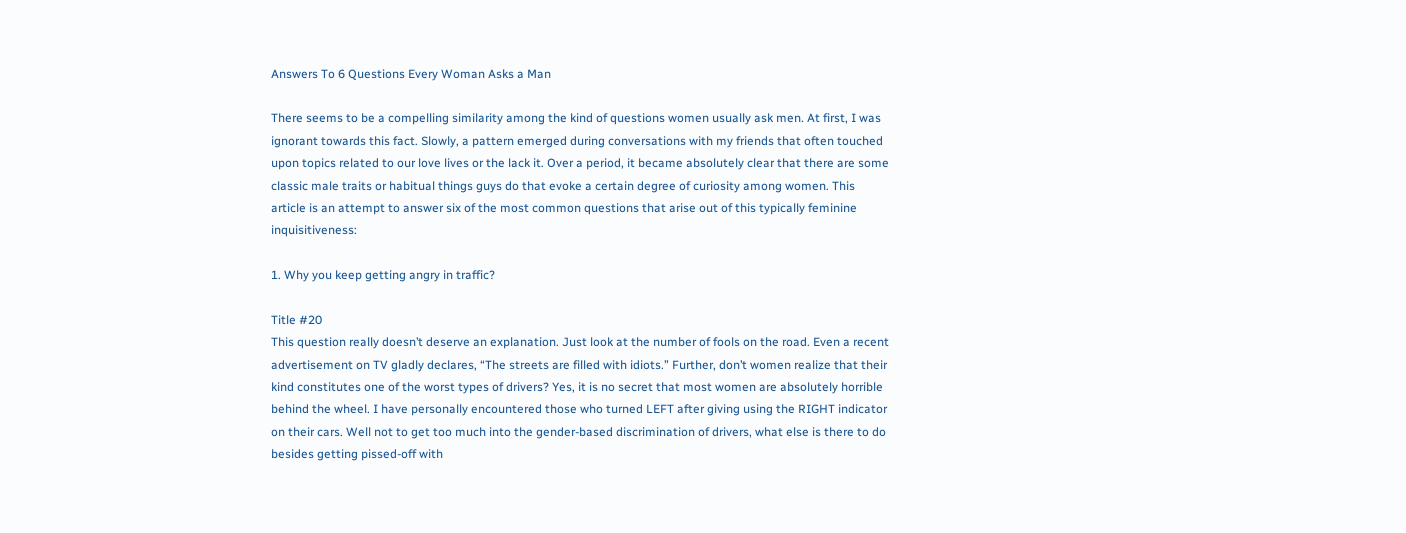Answers To 6 Questions Every Woman Asks a Man

There seems to be a compelling similarity among the kind of questions women usually ask men. At first, I was ignorant towards this fact. Slowly, a pattern emerged during conversations with my friends that often touched upon topics related to our love lives or the lack it. Over a period, it became absolutely clear that there are some classic male traits or habitual things guys do that evoke a certain degree of curiosity among women. This article is an attempt to answer six of the most common questions that arise out of this typically feminine inquisitiveness:

1. Why you keep getting angry in traffic?

Title #20
This question really doesn’t deserve an explanation. Just look at the number of fools on the road. Even a recent advertisement on TV gladly declares, “The streets are filled with idiots.” Further, don’t women realize that their
kind constitutes one of the worst types of drivers? Yes, it is no secret that most women are absolutely horrible behind the wheel. I have personally encountered those who turned LEFT after giving using the RIGHT indicator on their cars. Well not to get too much into the gender-based discrimination of drivers, what else is there to do besides getting pissed-off with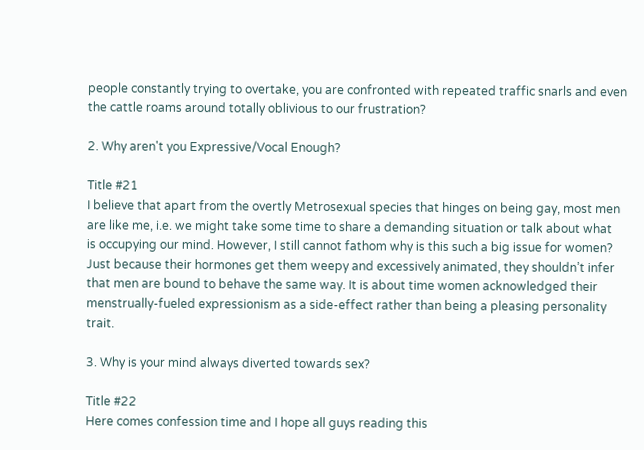people constantly trying to overtake, you are confronted with repeated traffic snarls and even the cattle roams around totally oblivious to our frustration?

2. Why aren't you Expressive/Vocal Enough?

Title #21
I believe that apart from the overtly Metrosexual species that hinges on being gay, most men are like me, i.e. we might take some time to share a demanding situation or talk about what
is occupying our mind. However, I still cannot fathom why is this such a big issue for women? Just because their hormones get them weepy and excessively animated, they shouldn’t infer that men are bound to behave the same way. It is about time women acknowledged their menstrually-fueled expressionism as a side-effect rather than being a pleasing personality trait.

3. Why is your mind always diverted towards sex?

Title #22
Here comes confession time and I hope all guys reading this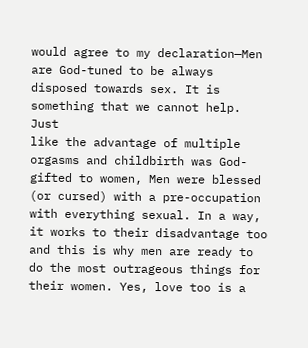would agree to my declaration—Men are God-tuned to be always disposed towards sex. It is something that we cannot help. Just
like the advantage of multiple orgasms and childbirth was God-gifted to women, Men were blessed (or cursed) with a pre-occupation with everything sexual. In a way, it works to their disadvantage too and this is why men are ready to do the most outrageous things for their women. Yes, love too is a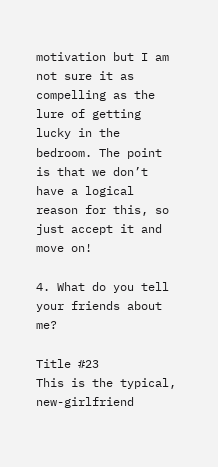motivation but I am not sure it as compelling as the lure of getting lucky in the bedroom. The point is that we don’t have a logical reason for this, so just accept it and move on!

4. What do you tell your friends about me?

Title #23
This is the typical, new-girlfriend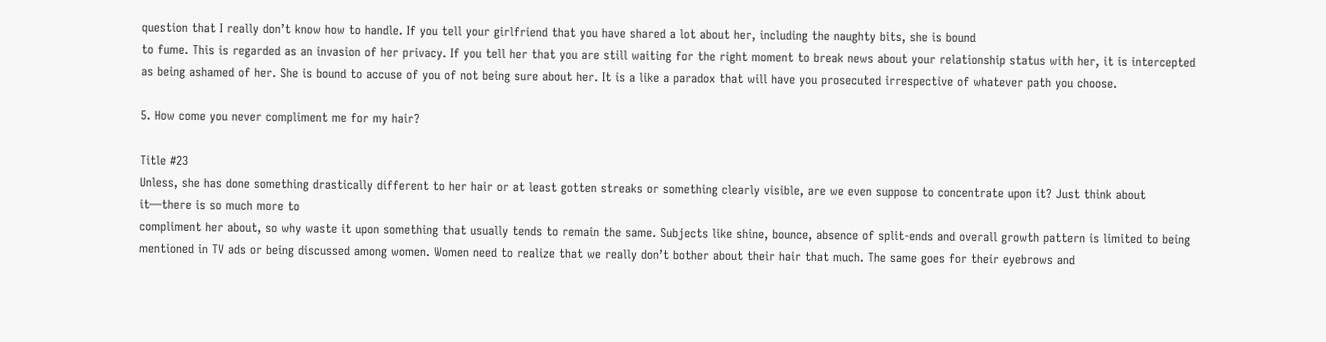question that I really don’t know how to handle. If you tell your girlfriend that you have shared a lot about her, including the naughty bits, she is bound
to fume. This is regarded as an invasion of her privacy. If you tell her that you are still waiting for the right moment to break news about your relationship status with her, it is intercepted as being ashamed of her. She is bound to accuse of you of not being sure about her. It is a like a paradox that will have you prosecuted irrespective of whatever path you choose.

5. How come you never compliment me for my hair?

Title #23
Unless, she has done something drastically different to her hair or at least gotten streaks or something clearly visible, are we even suppose to concentrate upon it? Just think about it—there is so much more to
compliment her about, so why waste it upon something that usually tends to remain the same. Subjects like shine, bounce, absence of split-ends and overall growth pattern is limited to being mentioned in TV ads or being discussed among women. Women need to realize that we really don’t bother about their hair that much. The same goes for their eyebrows and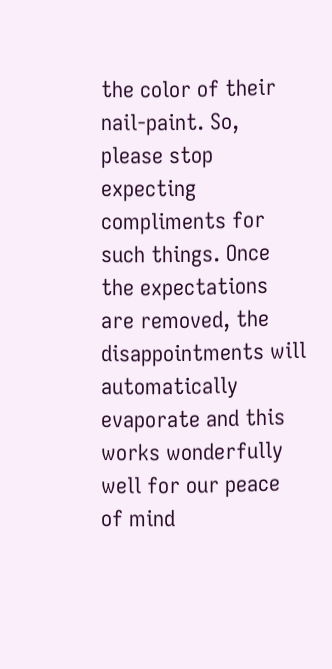the color of their nail-paint. So, please stop expecting compliments for such things. Once the expectations are removed, the disappointments will automatically evaporate and this works wonderfully well for our peace of mind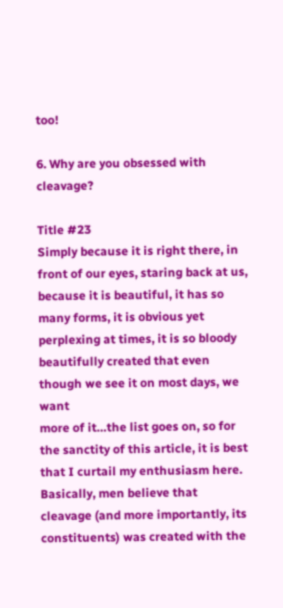too!

6. Why are you obsessed with cleavage?

Title #23
Simply because it is right there, in front of our eyes, staring back at us, because it is beautiful, it has so many forms, it is obvious yet perplexing at times, it is so bloody beautifully created that even though we see it on most days, we want
more of it…the list goes on, so for the sanctity of this article, it is best that I curtail my enthusiasm here. Basically, men believe that cleavage (and more importantly, its constituents) was created with the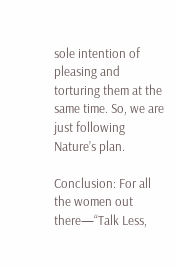sole intention of pleasing and torturing them at the same time. So, we are just following Nature’s plan.

Conclusion: For all the women out there—“Talk Less,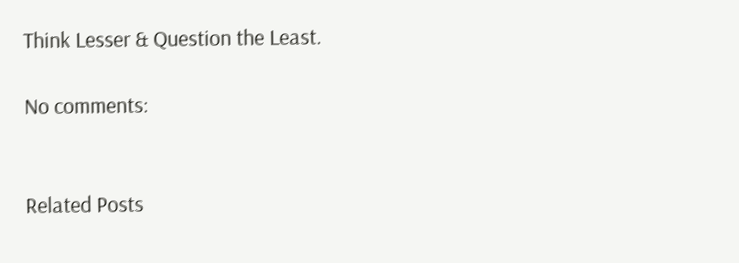Think Lesser & Question the Least.

No comments:


Related Posts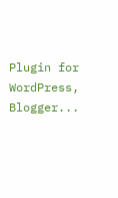Plugin for WordPress, Blogger...